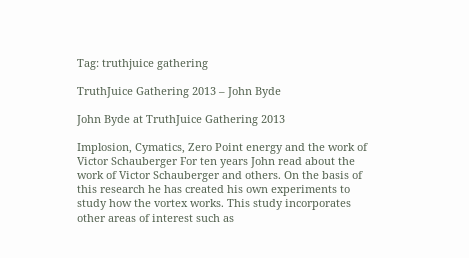Tag: truthjuice gathering

TruthJuice Gathering 2013 – John Byde

John Byde at TruthJuice Gathering 2013

Implosion, Cymatics, Zero Point energy and the work of Victor Schauberger For ten years John read about the work of Victor Schauberger and others. On the basis of this research he has created his own experiments to study how the vortex works. This study incorporates other areas of interest such as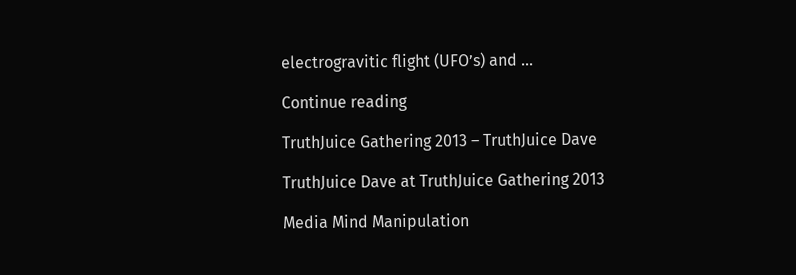electrogravitic flight (UFO’s) and …

Continue reading

TruthJuice Gathering 2013 – TruthJuice Dave

TruthJuice Dave at TruthJuice Gathering 2013

Media Mind Manipulation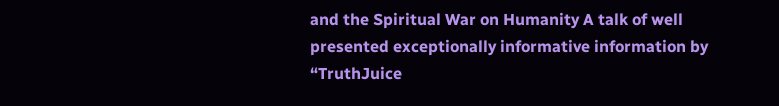and the Spiritual War on Humanity A talk of well presented exceptionally informative information by “TruthJuice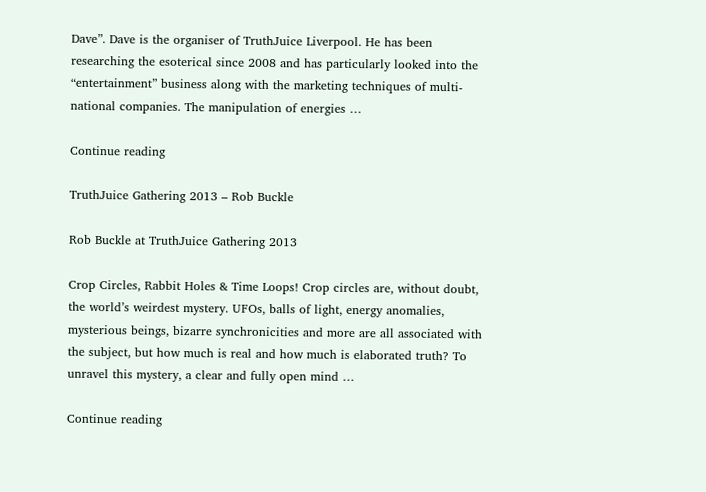Dave”. Dave is the organiser of TruthJuice Liverpool. He has been researching the esoterical since 2008 and has particularly looked into the “entertainment” business along with the marketing techniques of multi-national companies. The manipulation of energies …

Continue reading

TruthJuice Gathering 2013 – Rob Buckle

Rob Buckle at TruthJuice Gathering 2013

Crop Circles, Rabbit Holes & Time Loops! Crop circles are, without doubt, the world’s weirdest mystery. UFOs, balls of light, energy anomalies, mysterious beings, bizarre synchronicities and more are all associated with the subject, but how much is real and how much is elaborated truth? To unravel this mystery, a clear and fully open mind …

Continue reading